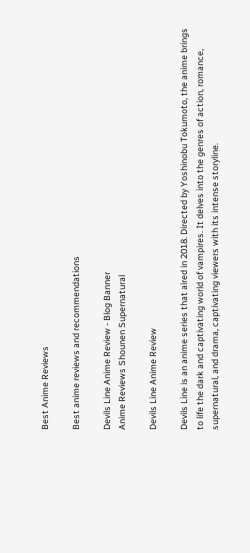Best Anime Reviews

Best anime reviews and recommendations

Devils Line Anime Review - Blog Banner
Anime Reviews Shounen Supernatural

Devils Line Anime Review

Devils Line is an anime series that aired in 2018. Directed by Yoshinobu Tokumoto, the anime brings to life the dark and captivating world of vampires. It delves into the genres of action, romance, supernatural, and drama, captivating viewers with its intense storyline.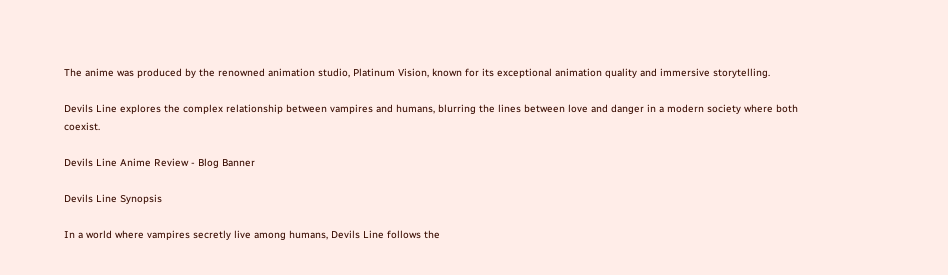The anime was produced by the renowned animation studio, Platinum Vision, known for its exceptional animation quality and immersive storytelling.

Devils Line explores the complex relationship between vampires and humans, blurring the lines between love and danger in a modern society where both coexist.

Devils Line Anime Review - Blog Banner

Devils Line Synopsis

In a world where vampires secretly live among humans, Devils Line follows the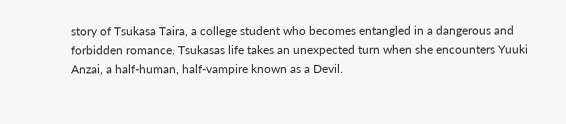story of Tsukasa Taira, a college student who becomes entangled in a dangerous and forbidden romance. Tsukasas life takes an unexpected turn when she encounters Yuuki Anzai, a half-human, half-vampire known as a Devil.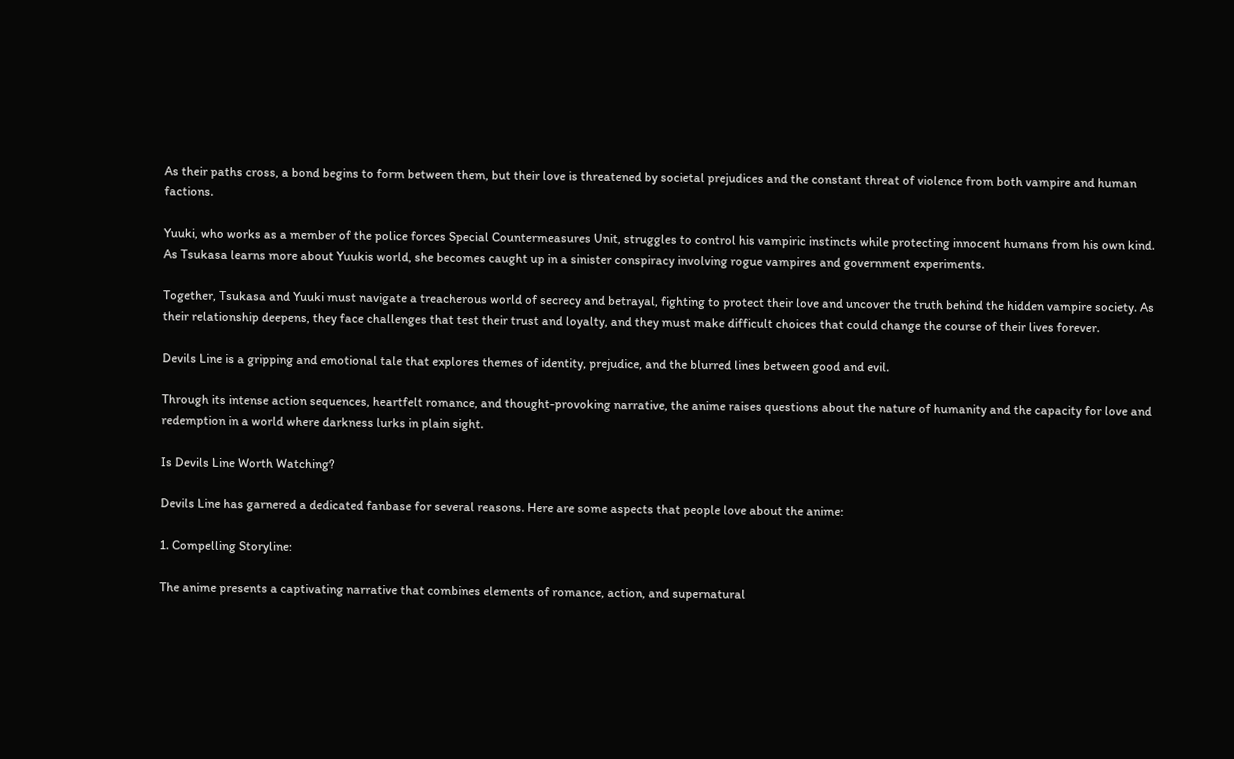As their paths cross, a bond begins to form between them, but their love is threatened by societal prejudices and the constant threat of violence from both vampire and human factions.

Yuuki, who works as a member of the police forces Special Countermeasures Unit, struggles to control his vampiric instincts while protecting innocent humans from his own kind. As Tsukasa learns more about Yuukis world, she becomes caught up in a sinister conspiracy involving rogue vampires and government experiments.

Together, Tsukasa and Yuuki must navigate a treacherous world of secrecy and betrayal, fighting to protect their love and uncover the truth behind the hidden vampire society. As their relationship deepens, they face challenges that test their trust and loyalty, and they must make difficult choices that could change the course of their lives forever.

Devils Line is a gripping and emotional tale that explores themes of identity, prejudice, and the blurred lines between good and evil.

Through its intense action sequences, heartfelt romance, and thought-provoking narrative, the anime raises questions about the nature of humanity and the capacity for love and redemption in a world where darkness lurks in plain sight.

Is Devils Line Worth Watching?

Devils Line has garnered a dedicated fanbase for several reasons. Here are some aspects that people love about the anime:

1. Compelling Storyline:

The anime presents a captivating narrative that combines elements of romance, action, and supernatural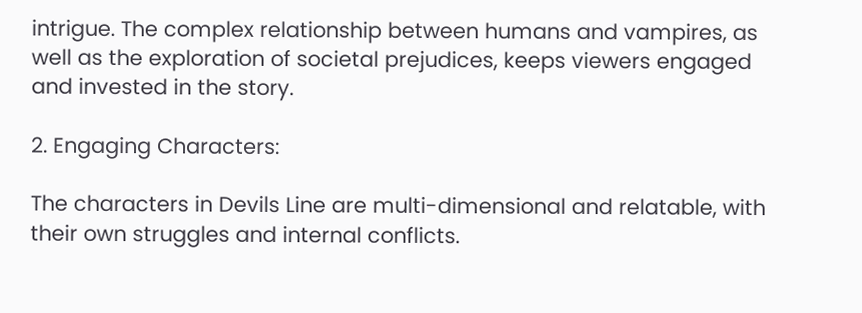intrigue. The complex relationship between humans and vampires, as well as the exploration of societal prejudices, keeps viewers engaged and invested in the story.

2. Engaging Characters:

The characters in Devils Line are multi-dimensional and relatable, with their own struggles and internal conflicts.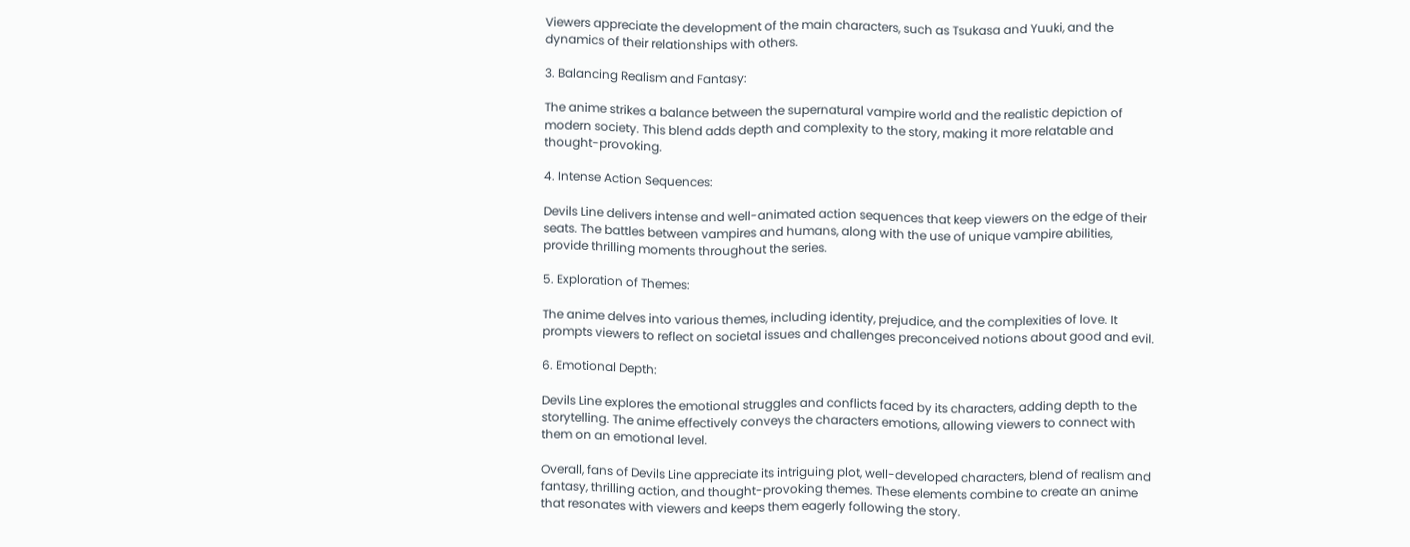Viewers appreciate the development of the main characters, such as Tsukasa and Yuuki, and the dynamics of their relationships with others.

3. Balancing Realism and Fantasy:

The anime strikes a balance between the supernatural vampire world and the realistic depiction of modern society. This blend adds depth and complexity to the story, making it more relatable and thought-provoking.

4. Intense Action Sequences:

Devils Line delivers intense and well-animated action sequences that keep viewers on the edge of their seats. The battles between vampires and humans, along with the use of unique vampire abilities, provide thrilling moments throughout the series.

5. Exploration of Themes:

The anime delves into various themes, including identity, prejudice, and the complexities of love. It prompts viewers to reflect on societal issues and challenges preconceived notions about good and evil.

6. Emotional Depth:

Devils Line explores the emotional struggles and conflicts faced by its characters, adding depth to the storytelling. The anime effectively conveys the characters emotions, allowing viewers to connect with them on an emotional level.

Overall, fans of Devils Line appreciate its intriguing plot, well-developed characters, blend of realism and fantasy, thrilling action, and thought-provoking themes. These elements combine to create an anime that resonates with viewers and keeps them eagerly following the story.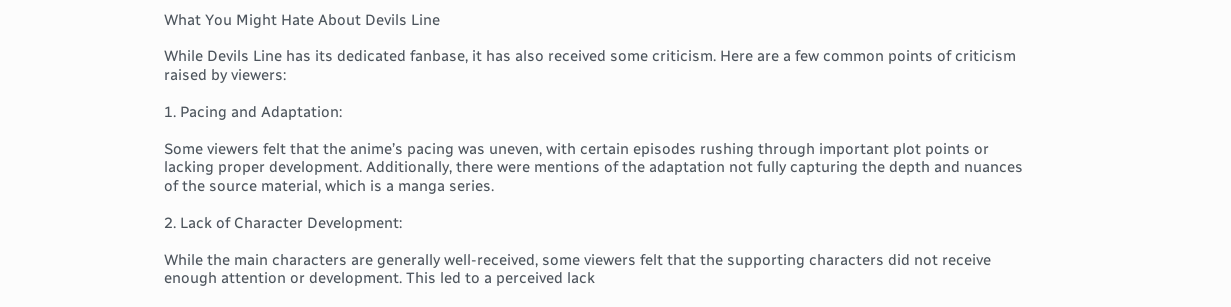What You Might Hate About Devils Line

While Devils Line has its dedicated fanbase, it has also received some criticism. Here are a few common points of criticism raised by viewers:

1. Pacing and Adaptation:

Some viewers felt that the anime’s pacing was uneven, with certain episodes rushing through important plot points or lacking proper development. Additionally, there were mentions of the adaptation not fully capturing the depth and nuances of the source material, which is a manga series.

2. Lack of Character Development:

While the main characters are generally well-received, some viewers felt that the supporting characters did not receive enough attention or development. This led to a perceived lack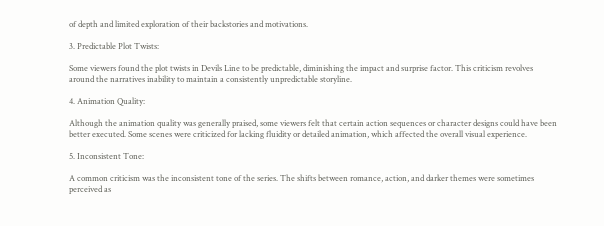of depth and limited exploration of their backstories and motivations.

3. Predictable Plot Twists:

Some viewers found the plot twists in Devils Line to be predictable, diminishing the impact and surprise factor. This criticism revolves around the narratives inability to maintain a consistently unpredictable storyline.

4. Animation Quality:

Although the animation quality was generally praised, some viewers felt that certain action sequences or character designs could have been better executed. Some scenes were criticized for lacking fluidity or detailed animation, which affected the overall visual experience.

5. Inconsistent Tone:

A common criticism was the inconsistent tone of the series. The shifts between romance, action, and darker themes were sometimes perceived as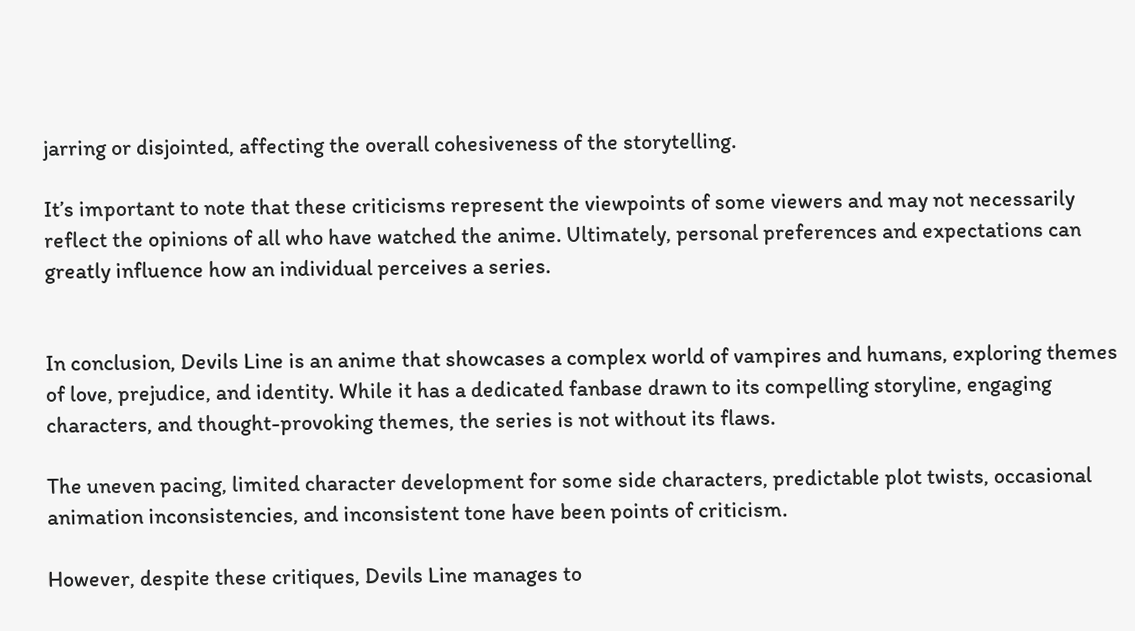jarring or disjointed, affecting the overall cohesiveness of the storytelling.

It’s important to note that these criticisms represent the viewpoints of some viewers and may not necessarily reflect the opinions of all who have watched the anime. Ultimately, personal preferences and expectations can greatly influence how an individual perceives a series.


In conclusion, Devils Line is an anime that showcases a complex world of vampires and humans, exploring themes of love, prejudice, and identity. While it has a dedicated fanbase drawn to its compelling storyline, engaging characters, and thought-provoking themes, the series is not without its flaws.

The uneven pacing, limited character development for some side characters, predictable plot twists, occasional animation inconsistencies, and inconsistent tone have been points of criticism.

However, despite these critiques, Devils Line manages to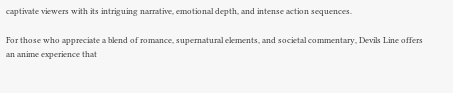captivate viewers with its intriguing narrative, emotional depth, and intense action sequences.

For those who appreciate a blend of romance, supernatural elements, and societal commentary, Devils Line offers an anime experience that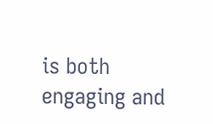is both engaging and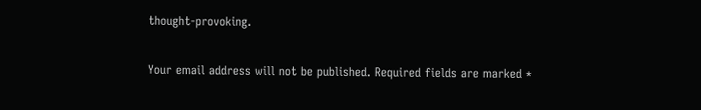thought-provoking.


Your email address will not be published. Required fields are marked *